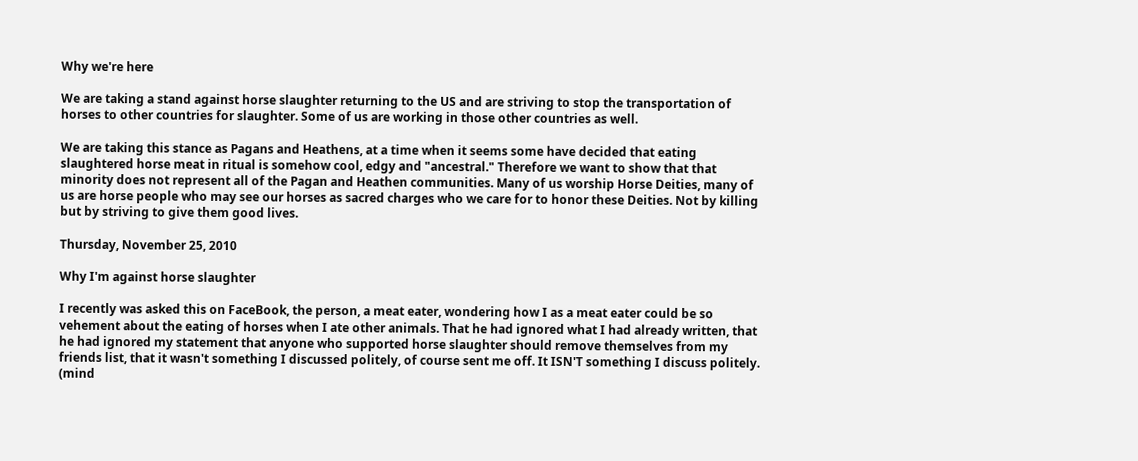Why we're here

We are taking a stand against horse slaughter returning to the US and are striving to stop the transportation of horses to other countries for slaughter. Some of us are working in those other countries as well.

We are taking this stance as Pagans and Heathens, at a time when it seems some have decided that eating slaughtered horse meat in ritual is somehow cool, edgy and "ancestral." Therefore we want to show that that minority does not represent all of the Pagan and Heathen communities. Many of us worship Horse Deities, many of us are horse people who may see our horses as sacred charges who we care for to honor these Deities. Not by killing but by striving to give them good lives.

Thursday, November 25, 2010

Why I'm against horse slaughter

I recently was asked this on FaceBook, the person, a meat eater, wondering how I as a meat eater could be so vehement about the eating of horses when I ate other animals. That he had ignored what I had already written, that he had ignored my statement that anyone who supported horse slaughter should remove themselves from my friends list, that it wasn't something I discussed politely, of course sent me off. It ISN'T something I discuss politely. (mind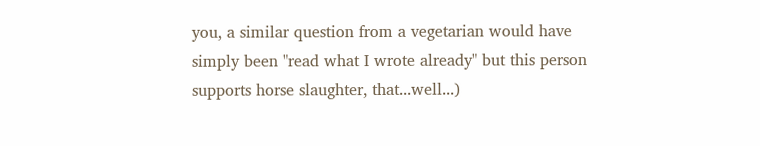you, a similar question from a vegetarian would have simply been "read what I wrote already" but this person supports horse slaughter, that...well...)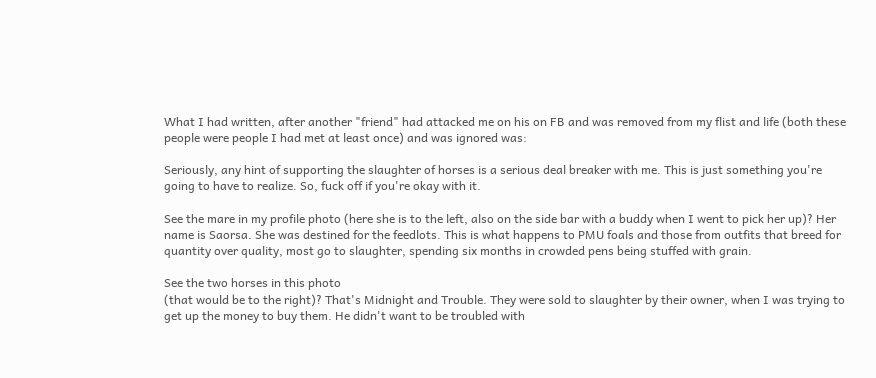What I had written, after another "friend" had attacked me on his on FB and was removed from my flist and life (both these people were people I had met at least once) and was ignored was:

Seriously, any hint of supporting the slaughter of horses is a serious deal breaker with me. This is just something you're going to have to realize. So, fuck off if you're okay with it.

See the mare in my profile photo (here she is to the left, also on the side bar with a buddy when I went to pick her up)? Her name is Saorsa. She was destined for the feedlots. This is what happens to PMU foals and those from outfits that breed for quantity over quality, most go to slaughter, spending six months in crowded pens being stuffed with grain.

See the two horses in this photo
(that would be to the right)? That's Midnight and Trouble. They were sold to slaughter by their owner, when I was trying to get up the money to buy them. He didn't want to be troubled with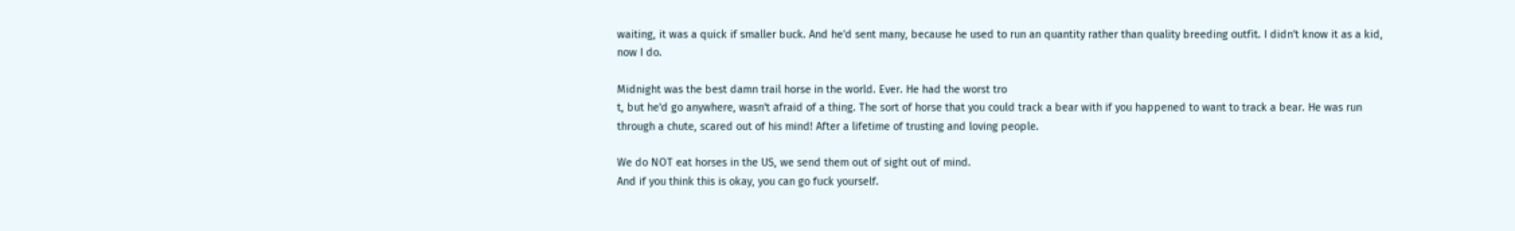waiting, it was a quick if smaller buck. And he'd sent many, because he used to run an quantity rather than quality breeding outfit. I didn't know it as a kid, now I do.

Midnight was the best damn trail horse in the world. Ever. He had the worst tro
t, but he'd go anywhere, wasn't afraid of a thing. The sort of horse that you could track a bear with if you happened to want to track a bear. He was run through a chute, scared out of his mind! After a lifetime of trusting and loving people.

We do NOT eat horses in the US, we send them out of sight out of mind.
And if you think this is okay, you can go fuck yourself.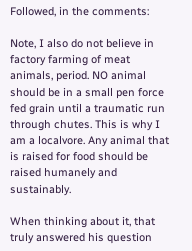Followed, in the comments:

Note, I also do not believe in factory farming of meat animals, period. NO animal should be in a small pen force fed grain until a traumatic run through chutes. This is why I am a localvore. Any animal that is raised for food should be raised humanely and sustainably.

When thinking about it, that truly answered his question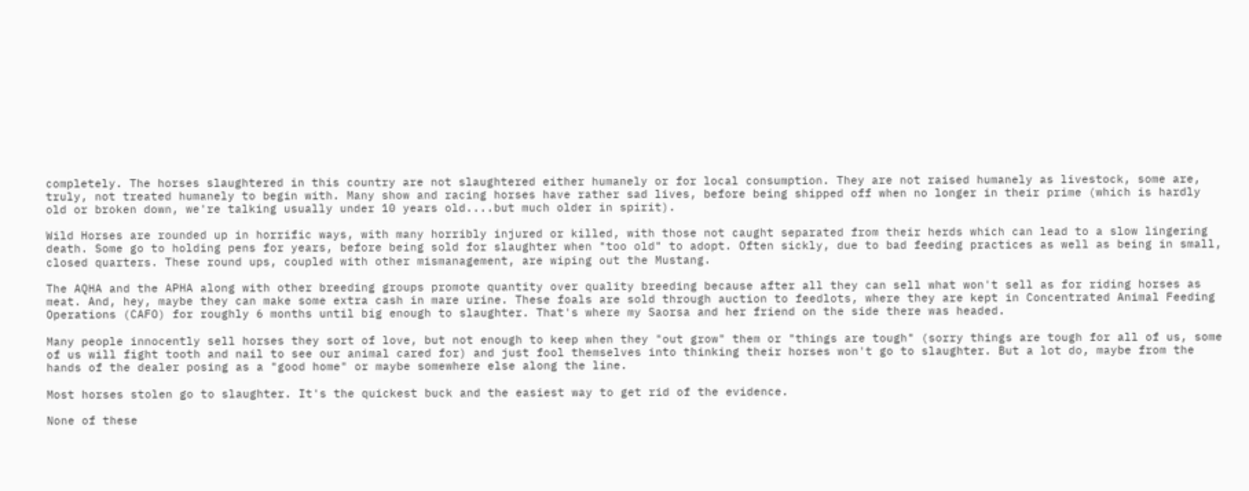completely. The horses slaughtered in this country are not slaughtered either humanely or for local consumption. They are not raised humanely as livestock, some are, truly, not treated humanely to begin with. Many show and racing horses have rather sad lives, before being shipped off when no longer in their prime (which is hardly old or broken down, we're talking usually under 10 years old....but much older in spirit).

Wild Horses are rounded up in horrific ways, with many horribly injured or killed, with those not caught separated from their herds which can lead to a slow lingering death. Some go to holding pens for years, before being sold for slaughter when "too old" to adopt. Often sickly, due to bad feeding practices as well as being in small, closed quarters. These round ups, coupled with other mismanagement, are wiping out the Mustang.

The AQHA and the APHA along with other breeding groups promote quantity over quality breeding because after all they can sell what won't sell as for riding horses as meat. And, hey, maybe they can make some extra cash in mare urine. These foals are sold through auction to feedlots, where they are kept in Concentrated Animal Feeding Operations (CAFO) for roughly 6 months until big enough to slaughter. That's where my Saorsa and her friend on the side there was headed.

Many people innocently sell horses they sort of love, but not enough to keep when they "out grow" them or "things are tough" (sorry things are tough for all of us, some of us will fight tooth and nail to see our animal cared for) and just fool themselves into thinking their horses won't go to slaughter. But a lot do, maybe from the hands of the dealer posing as a "good home" or maybe somewhere else along the line.

Most horses stolen go to slaughter. It's the quickest buck and the easiest way to get rid of the evidence.

None of these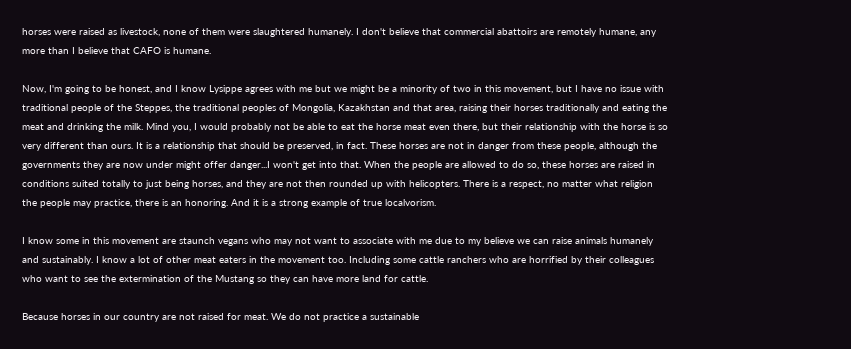horses were raised as livestock, none of them were slaughtered humanely. I don't believe that commercial abattoirs are remotely humane, any more than I believe that CAFO is humane.

Now, I'm going to be honest, and I know Lysippe agrees with me but we might be a minority of two in this movement, but I have no issue with traditional people of the Steppes, the traditional peoples of Mongolia, Kazakhstan and that area, raising their horses traditionally and eating the meat and drinking the milk. Mind you, I would probably not be able to eat the horse meat even there, but their relationship with the horse is so very different than ours. It is a relationship that should be preserved, in fact. These horses are not in danger from these people, although the governments they are now under might offer danger...I won't get into that. When the people are allowed to do so, these horses are raised in conditions suited totally to just being horses, and they are not then rounded up with helicopters. There is a respect, no matter what religion the people may practice, there is an honoring. And it is a strong example of true localvorism.

I know some in this movement are staunch vegans who may not want to associate with me due to my believe we can raise animals humanely and sustainably. I know a lot of other meat eaters in the movement too. Including some cattle ranchers who are horrified by their colleagues who want to see the extermination of the Mustang so they can have more land for cattle.

Because horses in our country are not raised for meat. We do not practice a sustainable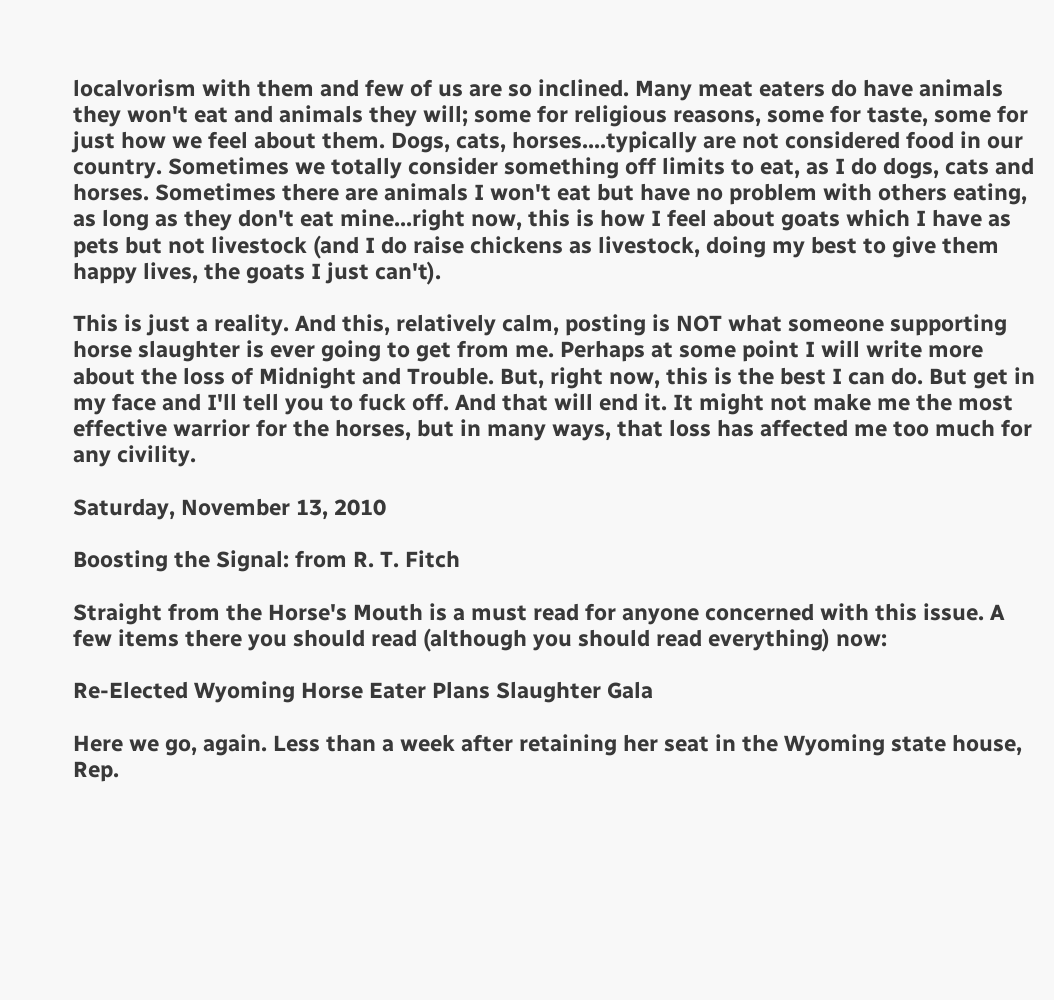localvorism with them and few of us are so inclined. Many meat eaters do have animals they won't eat and animals they will; some for religious reasons, some for taste, some for just how we feel about them. Dogs, cats, horses....typically are not considered food in our country. Sometimes we totally consider something off limits to eat, as I do dogs, cats and horses. Sometimes there are animals I won't eat but have no problem with others eating, as long as they don't eat mine...right now, this is how I feel about goats which I have as pets but not livestock (and I do raise chickens as livestock, doing my best to give them happy lives, the goats I just can't).

This is just a reality. And this, relatively calm, posting is NOT what someone supporting horse slaughter is ever going to get from me. Perhaps at some point I will write more about the loss of Midnight and Trouble. But, right now, this is the best I can do. But get in my face and I'll tell you to fuck off. And that will end it. It might not make me the most effective warrior for the horses, but in many ways, that loss has affected me too much for any civility.

Saturday, November 13, 2010

Boosting the Signal: from R. T. Fitch

Straight from the Horse's Mouth is a must read for anyone concerned with this issue. A few items there you should read (although you should read everything) now:

Re-Elected Wyoming Horse Eater Plans Slaughter Gala

Here we go, again. Less than a week after retaining her seat in the Wyoming state house, Rep.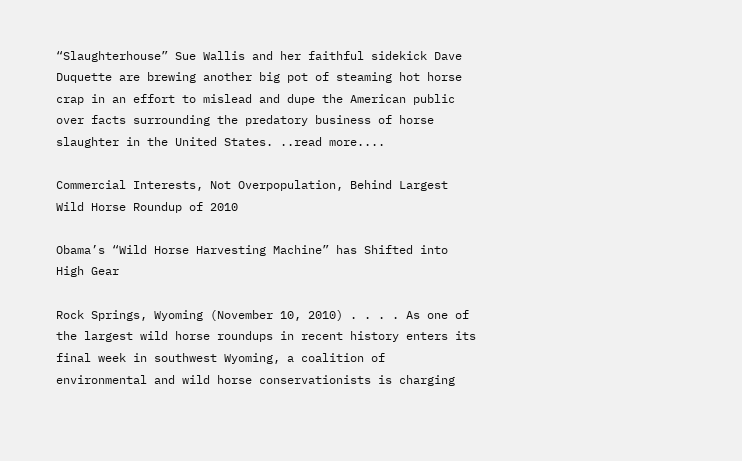“Slaughterhouse” Sue Wallis and her faithful sidekick Dave Duquette are brewing another big pot of steaming hot horse crap in an effort to mislead and dupe the American public over facts surrounding the predatory business of horse slaughter in the United States. ..read more....

Commercial Interests, Not Overpopulation, Behind Largest Wild Horse Roundup of 2010

Obama’s “Wild Horse Harvesting Machine” has Shifted into High Gear

Rock Springs, Wyoming (November 10, 2010) . . . . As one of the largest wild horse roundups in recent history enters its final week in southwest Wyoming, a coalition of environmental and wild horse conservationists is charging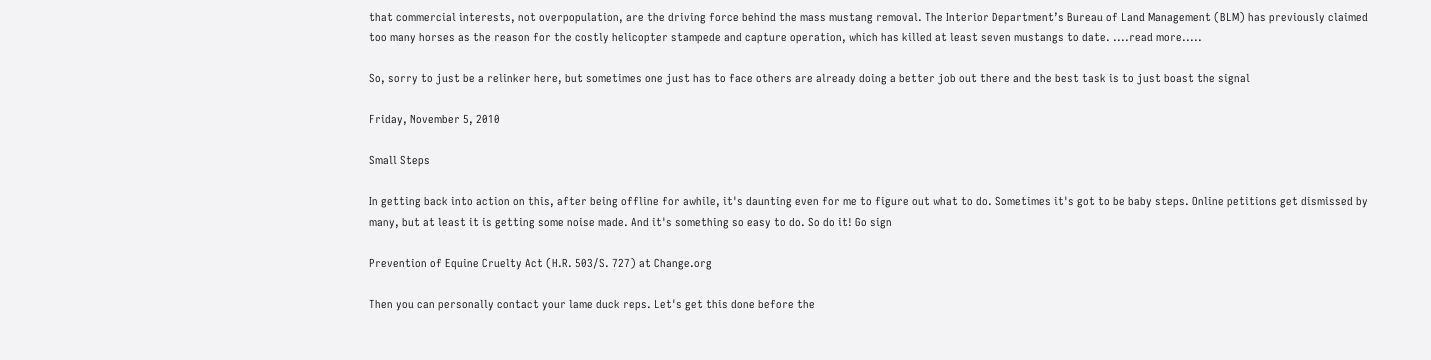that commercial interests, not overpopulation, are the driving force behind the mass mustang removal. The Interior Department’s Bureau of Land Management (BLM) has previously claimed too many horses as the reason for the costly helicopter stampede and capture operation, which has killed at least seven mustangs to date. ....read more.....

So, sorry to just be a relinker here, but sometimes one just has to face others are already doing a better job out there and the best task is to just boast the signal

Friday, November 5, 2010

Small Steps

In getting back into action on this, after being offline for awhile, it's daunting even for me to figure out what to do. Sometimes it's got to be baby steps. Online petitions get dismissed by many, but at least it is getting some noise made. And it's something so easy to do. So do it! Go sign

Prevention of Equine Cruelty Act (H.R. 503/S. 727) at Change.org

Then you can personally contact your lame duck reps. Let's get this done before the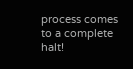process comes to a complete halt!